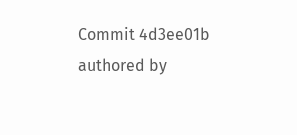Commit 4d3ee01b authored by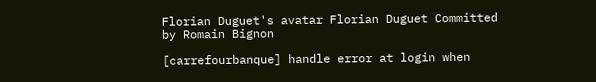Florian Duguet's avatar Florian Duguet Committed by Romain Bignon

[carrefourbanque] handle error at login when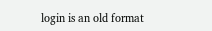login is an old format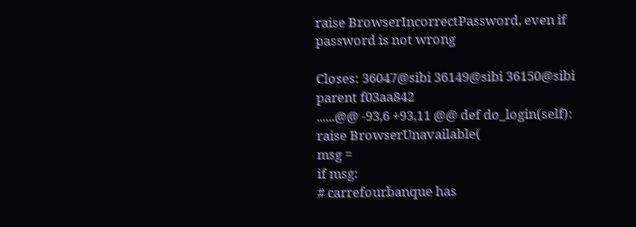raise BrowserIncorrectPassword, even if password is not wrong

Closes: 36047@sibi 36149@sibi 36150@sibi
parent f03aa842
......@@ -93,6 +93,11 @@ def do_login(self):
raise BrowserUnavailable(
msg =
if msg:
# carrefourbanque has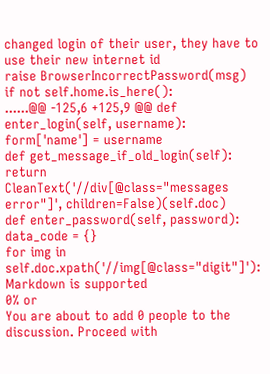changed login of their user, they have to use their new internet id
raise BrowserIncorrectPassword(msg)
if not self.home.is_here():
......@@ -125,6 +125,9 @@ def enter_login(self, username):
form['name'] = username
def get_message_if_old_login(self):
return CleanText('//div[@class="messages error"]', children=False)(self.doc)
def enter_password(self, password):
data_code = {}
for img in self.doc.xpath('//img[@class="digit"]'):
Markdown is supported
0% or
You are about to add 0 people to the discussion. Proceed with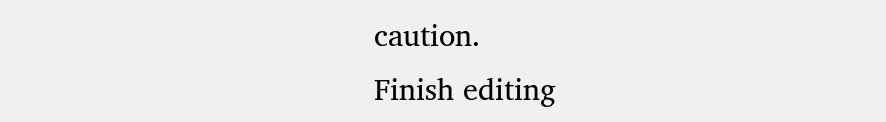caution.
Finish editing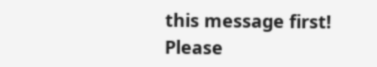this message first!
Please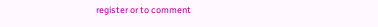register or to comment